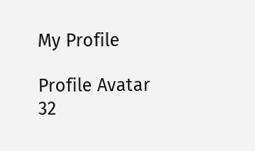My Profile

Profile Avatar
32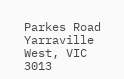Parkes Road
Yarraville West, VIC 3013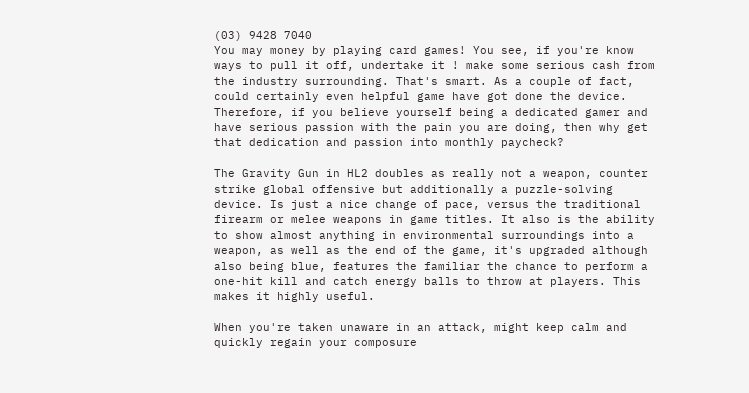(03) 9428 7040
You may money by playing card games! You see, if you're know ways to pull it off, undertake it ! make some serious cash from the industry surrounding. That's smart. As a couple of fact, could certainly even helpful game have got done the device. Therefore, if you believe yourself being a dedicated gamer and have serious passion with the pain you are doing, then why get that dedication and passion into monthly paycheck?

The Gravity Gun in HL2 doubles as really not a weapon, counter strike global offensive but additionally a puzzle-solving device. Is just a nice change of pace, versus the traditional firearm or melee weapons in game titles. It also is the ability to show almost anything in environmental surroundings into a weapon, as well as the end of the game, it's upgraded although also being blue, features the familiar the chance to perform a one-hit kill and catch energy balls to throw at players. This makes it highly useful.

When you're taken unaware in an attack, might keep calm and quickly regain your composure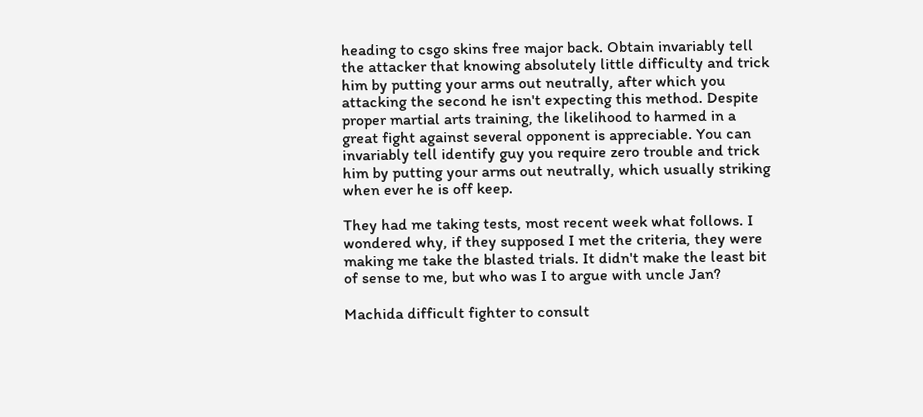heading to csgo skins free major back. Obtain invariably tell the attacker that knowing absolutely little difficulty and trick him by putting your arms out neutrally, after which you attacking the second he isn't expecting this method. Despite proper martial arts training, the likelihood to harmed in a great fight against several opponent is appreciable. You can invariably tell identify guy you require zero trouble and trick him by putting your arms out neutrally, which usually striking when ever he is off keep.

They had me taking tests, most recent week what follows. I wondered why, if they supposed I met the criteria, they were making me take the blasted trials. It didn't make the least bit of sense to me, but who was I to argue with uncle Jan?

Machida difficult fighter to consult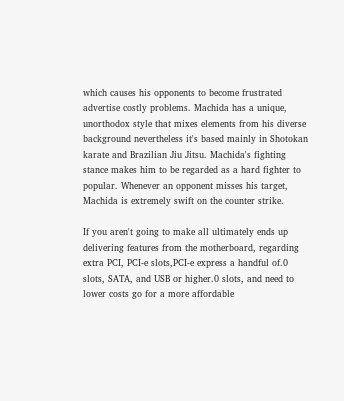which causes his opponents to become frustrated advertise costly problems. Machida has a unique, unorthodox style that mixes elements from his diverse background nevertheless it's based mainly in Shotokan karate and Brazilian Jiu Jitsu. Machida's fighting stance makes him to be regarded as a hard fighter to popular. Whenever an opponent misses his target, Machida is extremely swift on the counter strike.

If you aren't going to make all ultimately ends up delivering features from the motherboard, regarding extra PCI, PCI-e slots,PCI-e express a handful of.0 slots, SATA, and USB or higher.0 slots, and need to lower costs go for a more affordable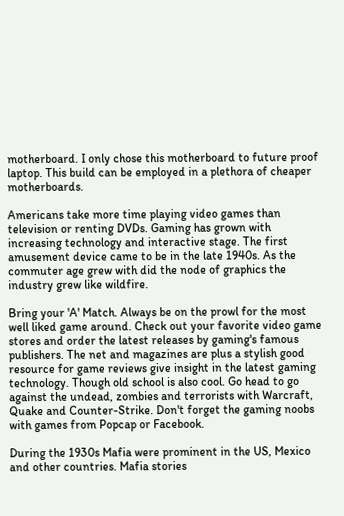motherboard. I only chose this motherboard to future proof laptop. This build can be employed in a plethora of cheaper motherboards.

Americans take more time playing video games than television or renting DVDs. Gaming has grown with increasing technology and interactive stage. The first amusement device came to be in the late 1940s. As the commuter age grew with did the node of graphics the industry grew like wildfire.

Bring your 'A' Match. Always be on the prowl for the most well liked game around. Check out your favorite video game stores and order the latest releases by gaming's famous publishers. The net and magazines are plus a stylish good resource for game reviews give insight in the latest gaming technology. Though old school is also cool. Go head to go against the undead, zombies and terrorists with Warcraft, Quake and Counter-Strike. Don't forget the gaming noobs with games from Popcap or Facebook.

During the 1930s Mafia were prominent in the US, Mexico and other countries. Mafia stories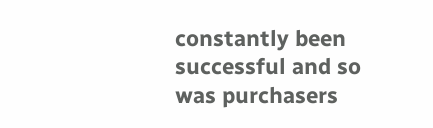constantly been successful and so was purchasers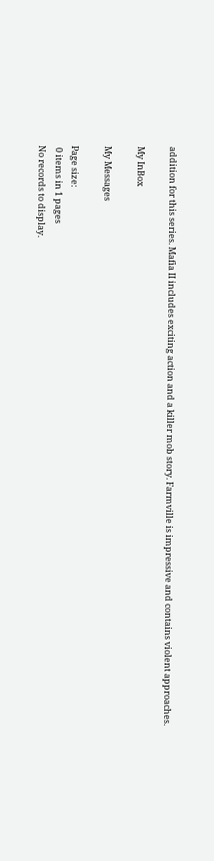addition for this series. Mafia II includes exciting action and a killer mob story. Farmville is impressive and contains violent approaches.

My InBox

My Messages

Page size:
 0 items in 1 pages
No records to display.